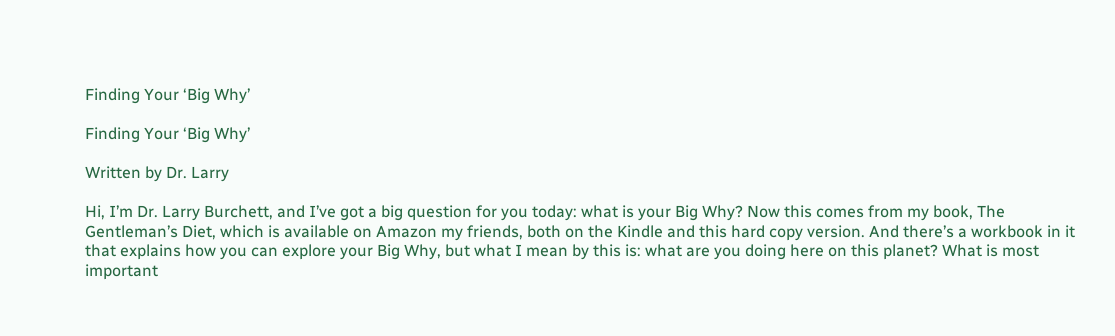Finding Your ‘Big Why’

Finding Your ‘Big Why’

Written by Dr. Larry

Hi, I’m Dr. Larry Burchett, and I’ve got a big question for you today: what is your Big Why? Now this comes from my book, The Gentleman’s Diet, which is available on Amazon my friends, both on the Kindle and this hard copy version. And there’s a workbook in it that explains how you can explore your Big Why, but what I mean by this is: what are you doing here on this planet? What is most important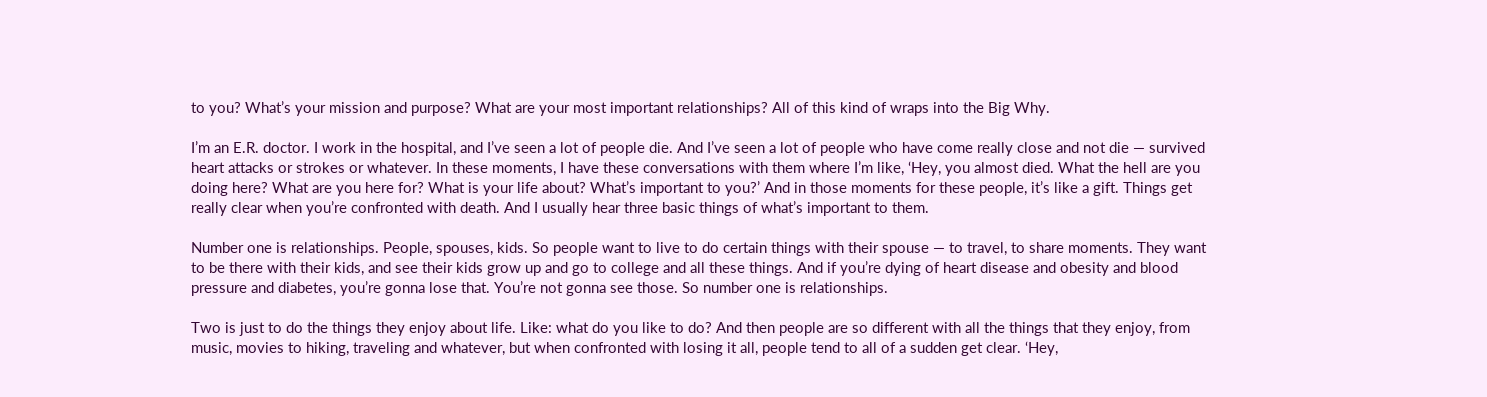to you? What’s your mission and purpose? What are your most important relationships? All of this kind of wraps into the Big Why.

I’m an E.R. doctor. I work in the hospital, and I’ve seen a lot of people die. And I’ve seen a lot of people who have come really close and not die — survived heart attacks or strokes or whatever. In these moments, I have these conversations with them where I’m like, ‘Hey, you almost died. What the hell are you doing here? What are you here for? What is your life about? What’s important to you?’ And in those moments for these people, it’s like a gift. Things get really clear when you’re confronted with death. And I usually hear three basic things of what’s important to them.

Number one is relationships. People, spouses, kids. So people want to live to do certain things with their spouse — to travel, to share moments. They want to be there with their kids, and see their kids grow up and go to college and all these things. And if you’re dying of heart disease and obesity and blood pressure and diabetes, you’re gonna lose that. You’re not gonna see those. So number one is relationships.

Two is just to do the things they enjoy about life. Like: what do you like to do? And then people are so different with all the things that they enjoy, from music, movies to hiking, traveling and whatever, but when confronted with losing it all, people tend to all of a sudden get clear. ‘Hey,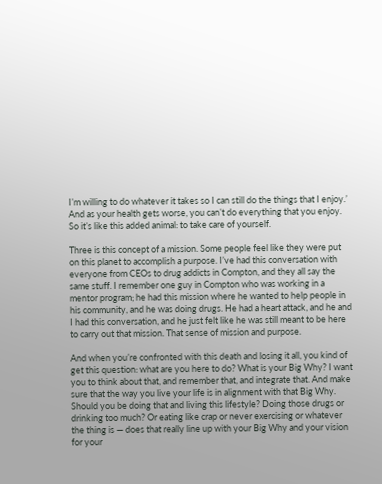I’m willing to do whatever it takes so I can still do the things that I enjoy.’ And as your health gets worse, you can’t do everything that you enjoy. So it’s like this added animal: to take care of yourself.

Three is this concept of a mission. Some people feel like they were put on this planet to accomplish a purpose. I’ve had this conversation with everyone from CEOs to drug addicts in Compton, and they all say the same stuff. I remember one guy in Compton who was working in a mentor program; he had this mission where he wanted to help people in his community, and he was doing drugs. He had a heart attack, and he and I had this conversation, and he just felt like he was still meant to be here to carry out that mission. That sense of mission and purpose.

And when you’re confronted with this death and losing it all, you kind of get this question: what are you here to do? What is your Big Why? I want you to think about that, and remember that, and integrate that. And make sure that the way you live your life is in alignment with that Big Why. Should you be doing that and living this lifestyle? Doing those drugs or drinking too much? Or eating like crap or never exercising or whatever the thing is — does that really line up with your Big Why and your vision for your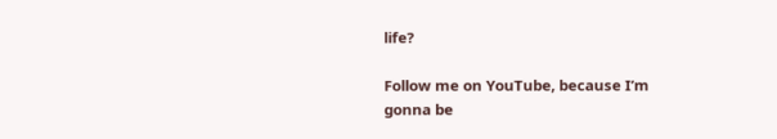life?

Follow me on YouTube, because I’m gonna be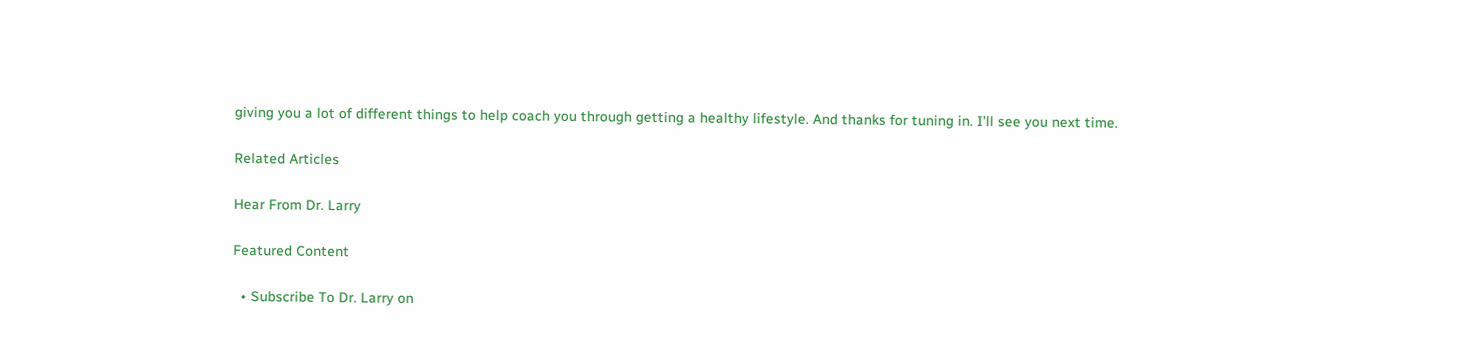giving you a lot of different things to help coach you through getting a healthy lifestyle. And thanks for tuning in. I’ll see you next time.

Related Articles

Hear From Dr. Larry

Featured Content

  • Subscribe To Dr. Larry on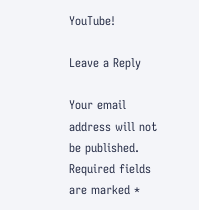YouTube!

Leave a Reply

Your email address will not be published. Required fields are marked *